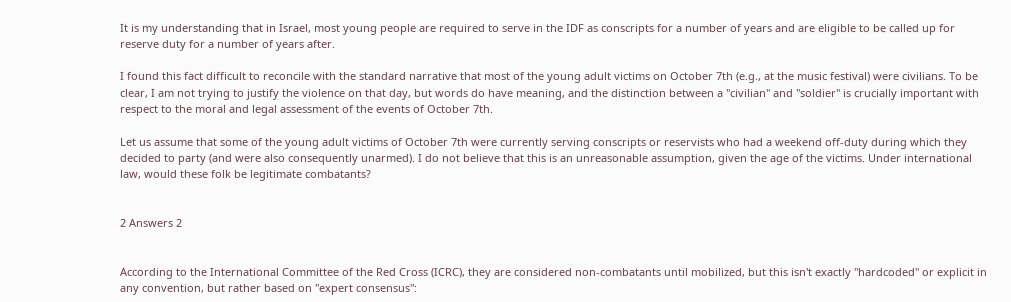It is my understanding that in Israel, most young people are required to serve in the IDF as conscripts for a number of years and are eligible to be called up for reserve duty for a number of years after.

I found this fact difficult to reconcile with the standard narrative that most of the young adult victims on October 7th (e.g., at the music festival) were civilians. To be clear, I am not trying to justify the violence on that day, but words do have meaning, and the distinction between a "civilian" and "soldier" is crucially important with respect to the moral and legal assessment of the events of October 7th.

Let us assume that some of the young adult victims of October 7th were currently serving conscripts or reservists who had a weekend off-duty during which they decided to party (and were also consequently unarmed). I do not believe that this is an unreasonable assumption, given the age of the victims. Under international law, would these folk be legitimate combatants?


2 Answers 2


According to the International Committee of the Red Cross (ICRC), they are considered non-combatants until mobilized, but this isn't exactly "hardcoded" or explicit in any convention, but rather based on "expert consensus":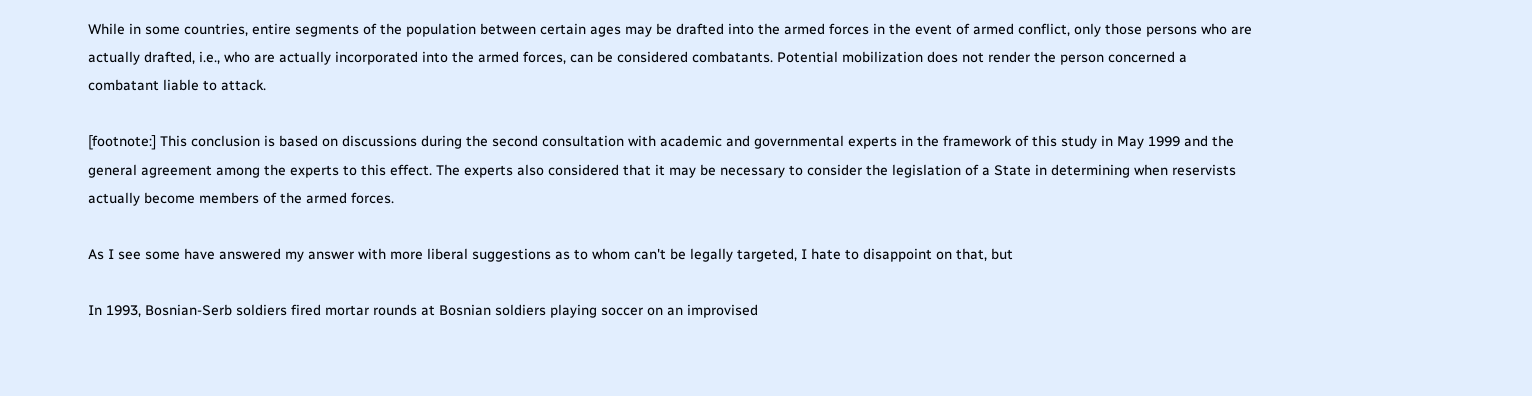While in some countries, entire segments of the population between certain ages may be drafted into the armed forces in the event of armed conflict, only those persons who are actually drafted, i.e., who are actually incorporated into the armed forces, can be considered combatants. Potential mobilization does not render the person concerned a combatant liable to attack.

[footnote:] This conclusion is based on discussions during the second consultation with academic and governmental experts in the framework of this study in May 1999 and the general agreement among the experts to this effect. The experts also considered that it may be necessary to consider the legislation of a State in determining when reservists actually become members of the armed forces.

As I see some have answered my answer with more liberal suggestions as to whom can't be legally targeted, I hate to disappoint on that, but

In 1993, Bosnian-Serb soldiers fired mortar rounds at Bosnian soldiers playing soccer on an improvised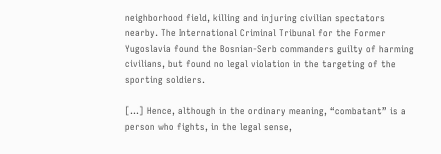neighborhood field, killing and injuring civilian spectators nearby. The International Criminal Tribunal for the Former Yugoslavia found the Bosnian-Serb commanders guilty of harming civilians, but found no legal violation in the targeting of the sporting soldiers.

[...] Hence, although in the ordinary meaning, “combatant” is a person who fights, in the legal sense,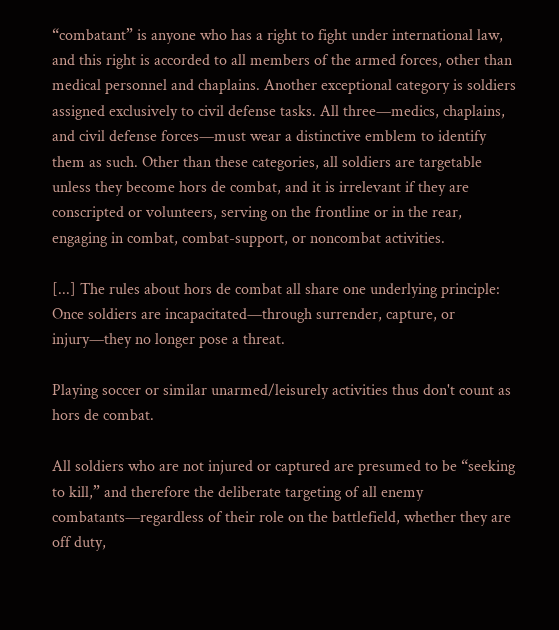“combatant” is anyone who has a right to fight under international law, and this right is accorded to all members of the armed forces, other than medical personnel and chaplains. Another exceptional category is soldiers assigned exclusively to civil defense tasks. All three—medics, chaplains, and civil defense forces—must wear a distinctive emblem to identify them as such. Other than these categories, all soldiers are targetable unless they become hors de combat, and it is irrelevant if they are conscripted or volunteers, serving on the frontline or in the rear, engaging in combat, combat-support, or noncombat activities.

[...] The rules about hors de combat all share one underlying principle: Once soldiers are incapacitated—through surrender, capture, or injury—they no longer pose a threat.

Playing soccer or similar unarmed/leisurely activities thus don't count as hors de combat.

All soldiers who are not injured or captured are presumed to be “seeking to kill,” and therefore the deliberate targeting of all enemy combatants—regardless of their role on the battlefield, whether they are off duty,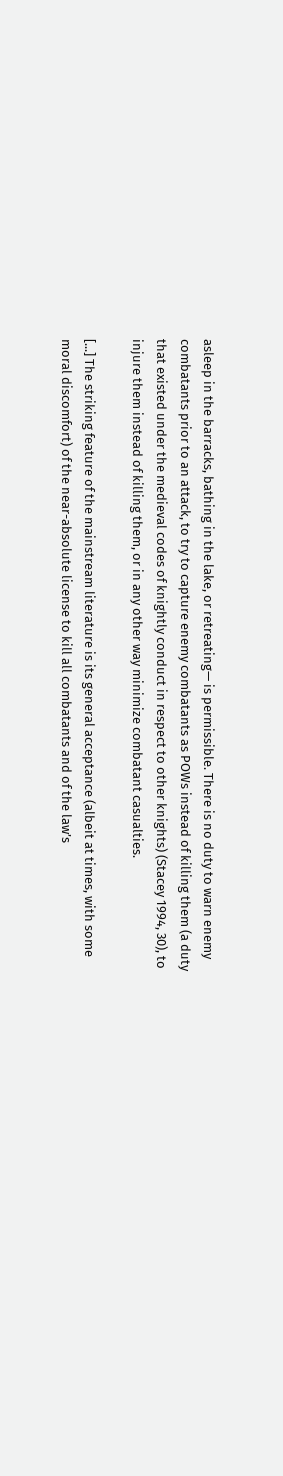asleep in the barracks, bathing in the lake, or retreating— is permissible. There is no duty to warn enemy combatants prior to an attack, to try to capture enemy combatants as POWs instead of killing them (a duty that existed under the medieval codes of knightly conduct in respect to other knights) (Stacey 1994, 30), to injure them instead of killing them, or in any other way minimize combatant casualties.

[...] The striking feature of the mainstream literature is its general acceptance (albeit at times, with some moral discomfort) of the near-absolute license to kill all combatants and of the law’s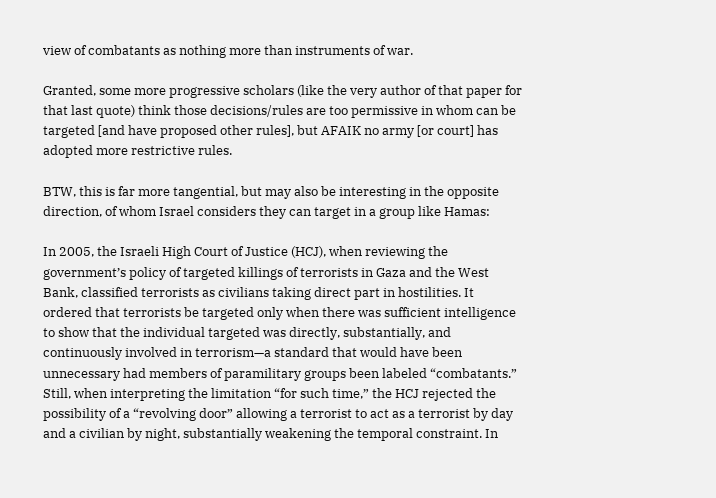view of combatants as nothing more than instruments of war.

Granted, some more progressive scholars (like the very author of that paper for that last quote) think those decisions/rules are too permissive in whom can be targeted [and have proposed other rules], but AFAIK no army [or court] has adopted more restrictive rules.

BTW, this is far more tangential, but may also be interesting in the opposite direction, of whom Israel considers they can target in a group like Hamas:

In 2005, the Israeli High Court of Justice (HCJ), when reviewing the government’s policy of targeted killings of terrorists in Gaza and the West Bank, classified terrorists as civilians taking direct part in hostilities. It ordered that terrorists be targeted only when there was sufficient intelligence to show that the individual targeted was directly, substantially, and continuously involved in terrorism—a standard that would have been unnecessary had members of paramilitary groups been labeled “combatants.” Still, when interpreting the limitation “for such time,” the HCJ rejected the possibility of a “revolving door” allowing a terrorist to act as a terrorist by day and a civilian by night, substantially weakening the temporal constraint. In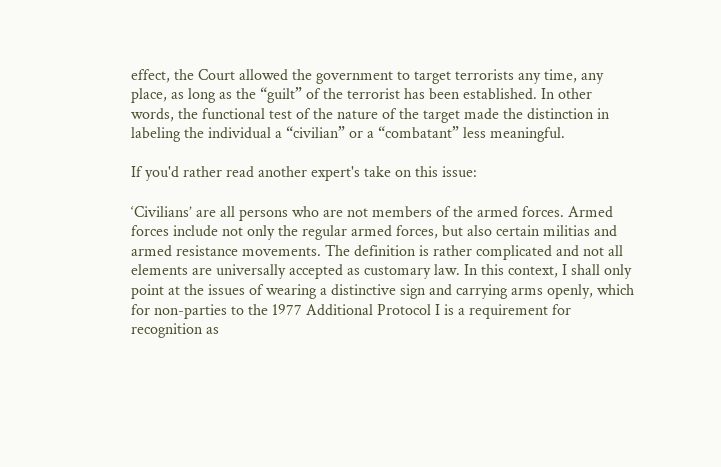effect, the Court allowed the government to target terrorists any time, any place, as long as the “guilt” of the terrorist has been established. In other words, the functional test of the nature of the target made the distinction in labeling the individual a “civilian” or a “combatant” less meaningful.

If you'd rather read another expert's take on this issue:

‘Civilians’ are all persons who are not members of the armed forces. Armed forces include not only the regular armed forces, but also certain militias and armed resistance movements. The definition is rather complicated and not all elements are universally accepted as customary law. In this context, I shall only point at the issues of wearing a distinctive sign and carrying arms openly, which for non-parties to the 1977 Additional Protocol I is a requirement for recognition as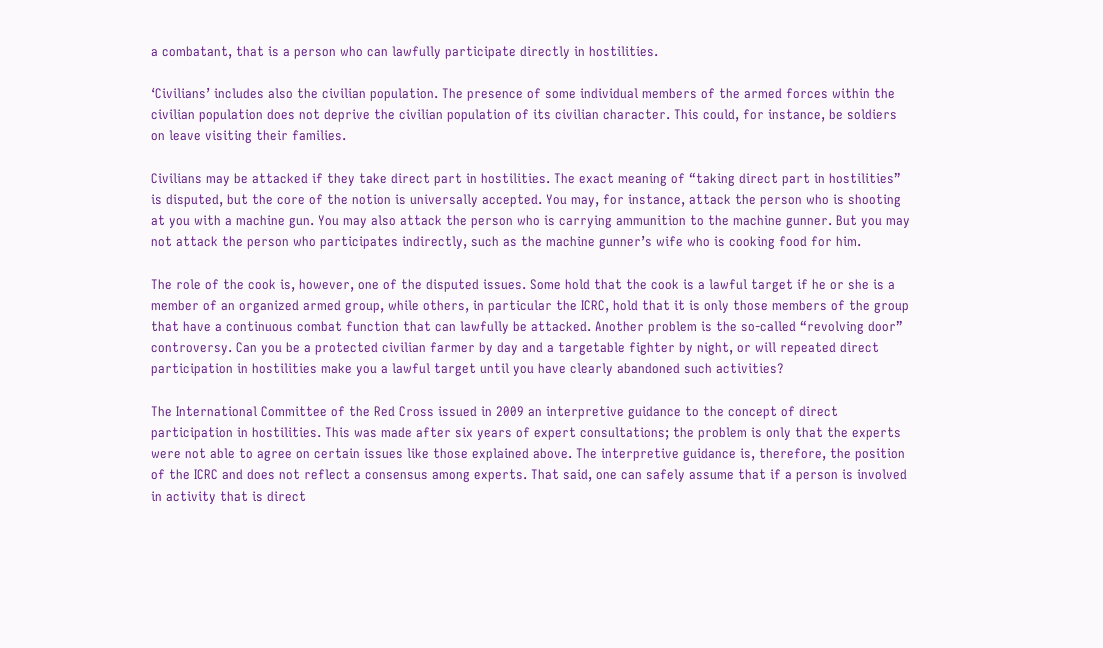a combatant, that is a person who can lawfully participate directly in hostilities.

‘Civilians’ includes also the civilian population. The presence of some individual members of the armed forces within the civilian population does not deprive the civilian population of its civilian character. This could, for instance, be soldiers on leave visiting their families.

Civilians may be attacked if they take direct part in hostilities. The exact meaning of “taking direct part in hostilities” is disputed, but the core of the notion is universally accepted. You may, for instance, attack the person who is shooting at you with a machine gun. You may also attack the person who is carrying ammunition to the machine gunner. But you may not attack the person who participates indirectly, such as the machine gunner’s wife who is cooking food for him.

The role of the cook is, however, one of the disputed issues. Some hold that the cook is a lawful target if he or she is a member of an organized armed group, while others, in particular the ICRC, hold that it is only those members of the group that have a continuous combat function that can lawfully be attacked. Another problem is the so-called “revolving door” controversy. Can you be a protected civilian farmer by day and a targetable fighter by night, or will repeated direct participation in hostilities make you a lawful target until you have clearly abandoned such activities?

The International Committee of the Red Cross issued in 2009 an interpretive guidance to the concept of direct participation in hostilities. This was made after six years of expert consultations; the problem is only that the experts were not able to agree on certain issues like those explained above. The interpretive guidance is, therefore, the position of the ICRC and does not reflect a consensus among experts. That said, one can safely assume that if a person is involved in activity that is direct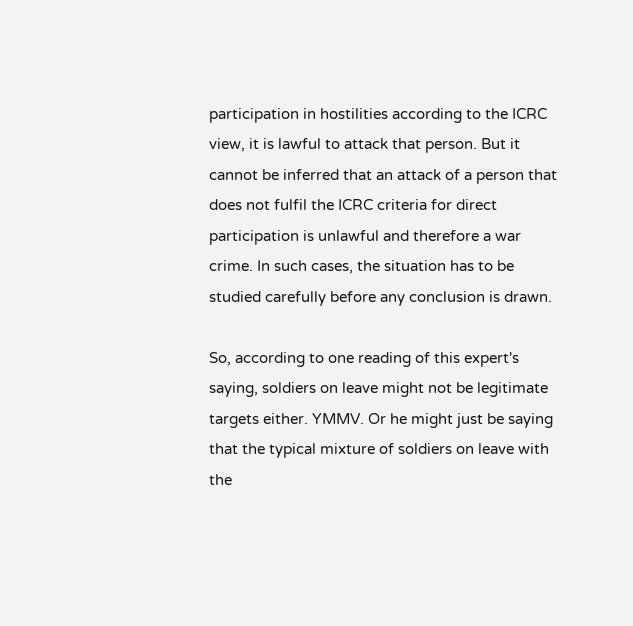participation in hostilities according to the ICRC view, it is lawful to attack that person. But it cannot be inferred that an attack of a person that does not fulfil the ICRC criteria for direct participation is unlawful and therefore a war crime. In such cases, the situation has to be studied carefully before any conclusion is drawn.

So, according to one reading of this expert's saying, soldiers on leave might not be legitimate targets either. YMMV. Or he might just be saying that the typical mixture of soldiers on leave with the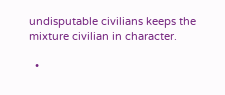undisputable civilians keeps the mixture civilian in character.

  •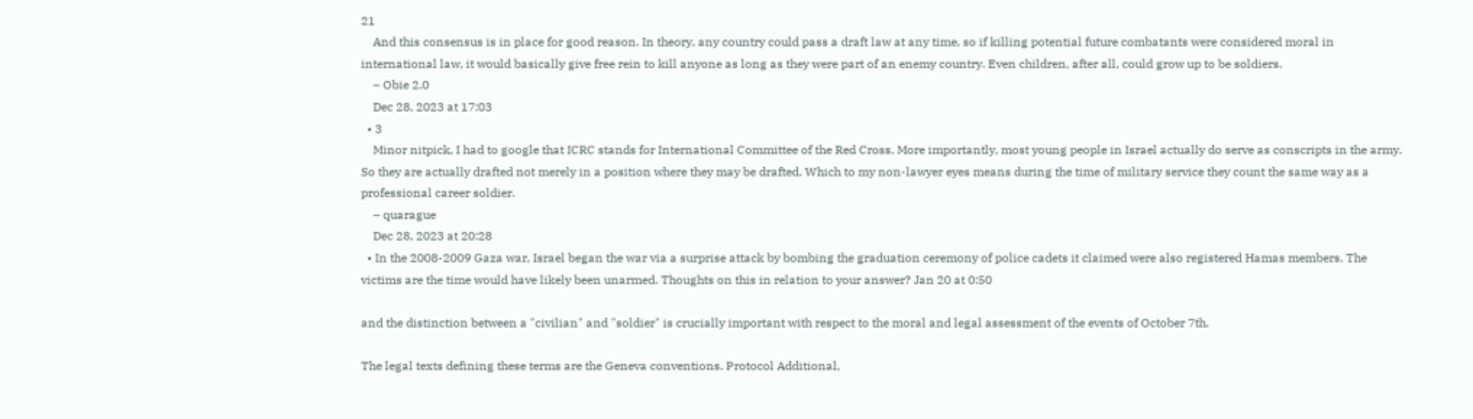21
    And this consensus is in place for good reason. In theory, any country could pass a draft law at any time, so if killing potential future combatants were considered moral in international law, it would basically give free rein to kill anyone as long as they were part of an enemy country. Even children, after all, could grow up to be soldiers.
    – Obie 2.0
    Dec 28, 2023 at 17:03
  • 3
    Minor nitpick, I had to google that ICRC stands for International Committee of the Red Cross. More importantly, most young people in Israel actually do serve as conscripts in the army. So they are actually drafted not merely in a position where they may be drafted. Which to my non-lawyer eyes means during the time of military service they count the same way as a professional career soldier.
    – quarague
    Dec 28, 2023 at 20:28
  • In the 2008-2009 Gaza war, Israel began the war via a surprise attack by bombing the graduation ceremony of police cadets it claimed were also registered Hamas members. The victims are the time would have likely been unarmed. Thoughts on this in relation to your answer? Jan 20 at 0:50

and the distinction between a "civilian" and "soldier" is crucially important with respect to the moral and legal assessment of the events of October 7th.

The legal texts defining these terms are the Geneva conventions. Protocol Additional,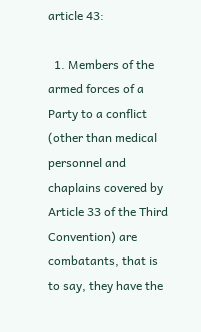article 43:

  1. Members of the armed forces of a Party to a conflict (other than medical personnel and chaplains covered by Article 33 of the Third Convention) are combatants, that is to say, they have the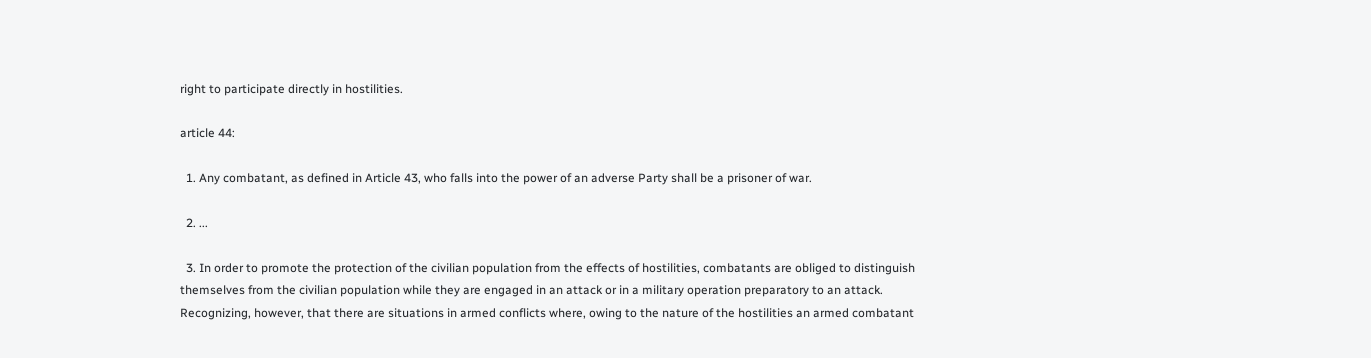right to participate directly in hostilities.

article 44:

  1. Any combatant, as defined in Article 43, who falls into the power of an adverse Party shall be a prisoner of war.

  2. ...

  3. In order to promote the protection of the civilian population from the effects of hostilities, combatants are obliged to distinguish themselves from the civilian population while they are engaged in an attack or in a military operation preparatory to an attack. Recognizing, however, that there are situations in armed conflicts where, owing to the nature of the hostilities an armed combatant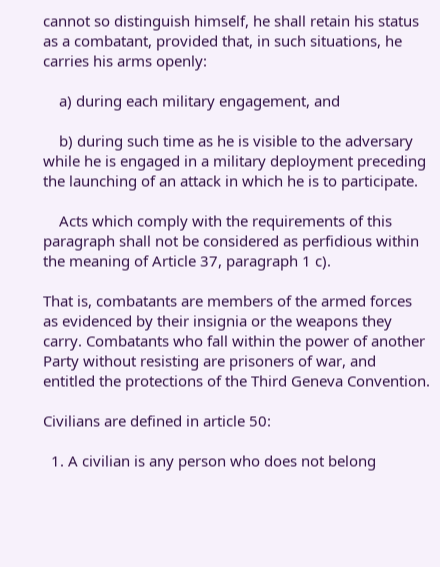cannot so distinguish himself, he shall retain his status as a combatant, provided that, in such situations, he carries his arms openly:

    a) during each military engagement, and

    b) during such time as he is visible to the adversary while he is engaged in a military deployment preceding the launching of an attack in which he is to participate.

    Acts which comply with the requirements of this paragraph shall not be considered as perfidious within the meaning of Article 37, paragraph 1 c).

That is, combatants are members of the armed forces as evidenced by their insignia or the weapons they carry. Combatants who fall within the power of another Party without resisting are prisoners of war, and entitled the protections of the Third Geneva Convention.

Civilians are defined in article 50:

  1. A civilian is any person who does not belong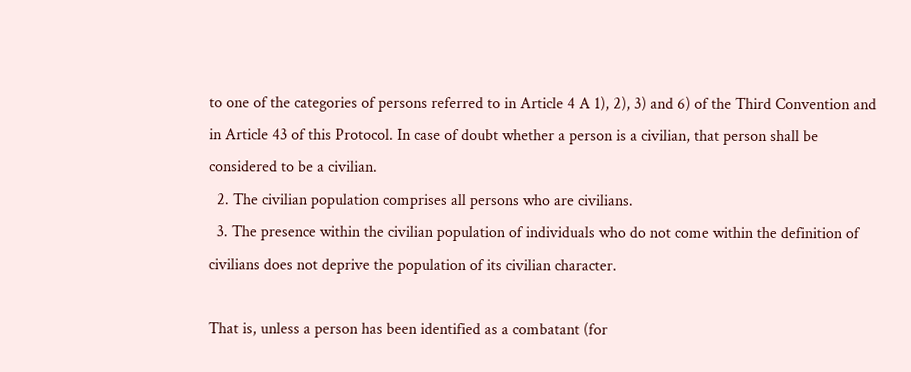to one of the categories of persons referred to in Article 4 A 1), 2), 3) and 6) of the Third Convention and in Article 43 of this Protocol. In case of doubt whether a person is a civilian, that person shall be considered to be a civilian.
  2. The civilian population comprises all persons who are civilians.
  3. The presence within the civilian population of individuals who do not come within the definition of civilians does not deprive the population of its civilian character.

That is, unless a person has been identified as a combatant (for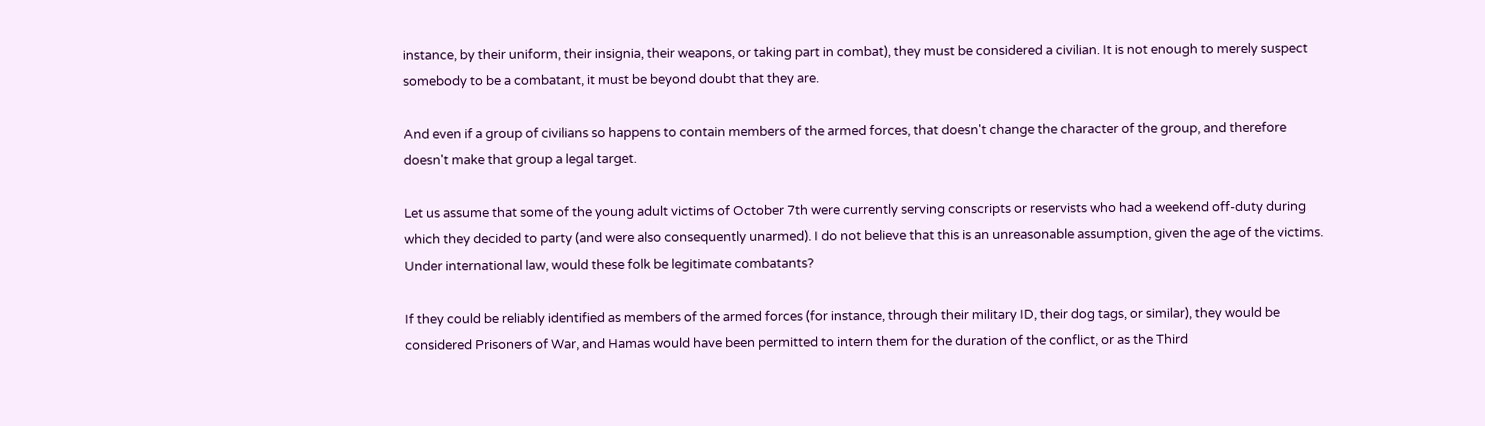instance, by their uniform, their insignia, their weapons, or taking part in combat), they must be considered a civilian. It is not enough to merely suspect somebody to be a combatant, it must be beyond doubt that they are.

And even if a group of civilians so happens to contain members of the armed forces, that doesn't change the character of the group, and therefore doesn't make that group a legal target.

Let us assume that some of the young adult victims of October 7th were currently serving conscripts or reservists who had a weekend off-duty during which they decided to party (and were also consequently unarmed). I do not believe that this is an unreasonable assumption, given the age of the victims. Under international law, would these folk be legitimate combatants?

If they could be reliably identified as members of the armed forces (for instance, through their military ID, their dog tags, or similar), they would be considered Prisoners of War, and Hamas would have been permitted to intern them for the duration of the conflict, or as the Third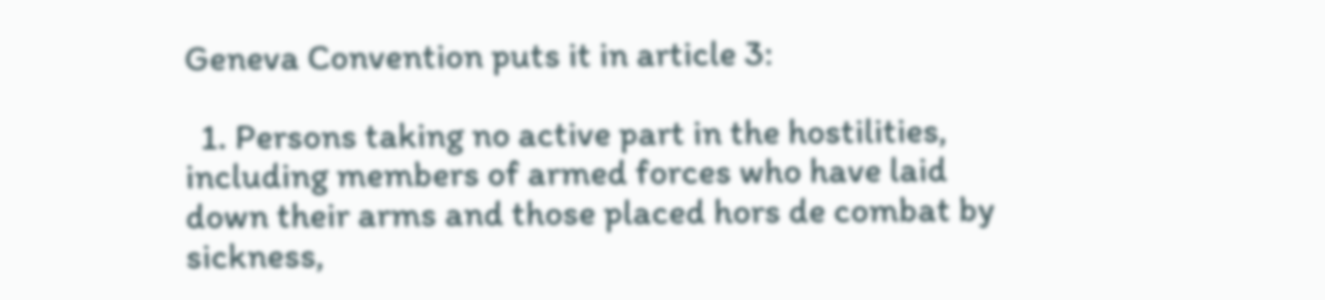Geneva Convention puts it in article 3:

  1. Persons taking no active part in the hostilities, including members of armed forces who have laid down their arms and those placed hors de combat by sickness,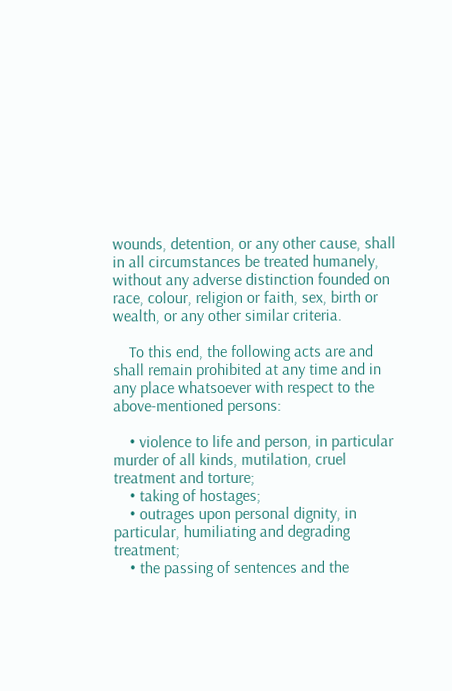wounds, detention, or any other cause, shall in all circumstances be treated humanely, without any adverse distinction founded on race, colour, religion or faith, sex, birth or wealth, or any other similar criteria.

    To this end, the following acts are and shall remain prohibited at any time and in any place whatsoever with respect to the above-mentioned persons:

    • violence to life and person, in particular murder of all kinds, mutilation, cruel treatment and torture;
    • taking of hostages;
    • outrages upon personal dignity, in particular, humiliating and degrading treatment;
    • the passing of sentences and the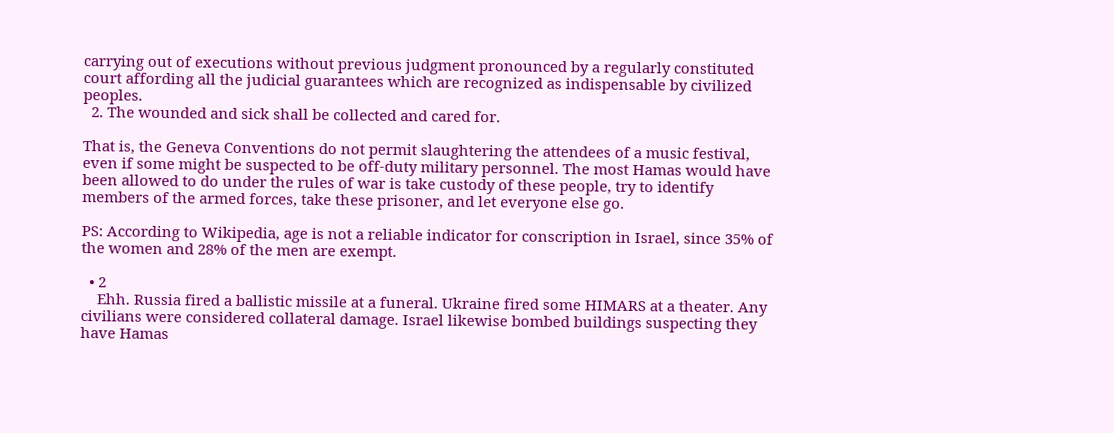carrying out of executions without previous judgment pronounced by a regularly constituted court affording all the judicial guarantees which are recognized as indispensable by civilized peoples.
  2. The wounded and sick shall be collected and cared for.

That is, the Geneva Conventions do not permit slaughtering the attendees of a music festival, even if some might be suspected to be off-duty military personnel. The most Hamas would have been allowed to do under the rules of war is take custody of these people, try to identify members of the armed forces, take these prisoner, and let everyone else go.

PS: According to Wikipedia, age is not a reliable indicator for conscription in Israel, since 35% of the women and 28% of the men are exempt.

  • 2
    Ehh. Russia fired a ballistic missile at a funeral. Ukraine fired some HIMARS at a theater. Any civilians were considered collateral damage. Israel likewise bombed buildings suspecting they have Hamas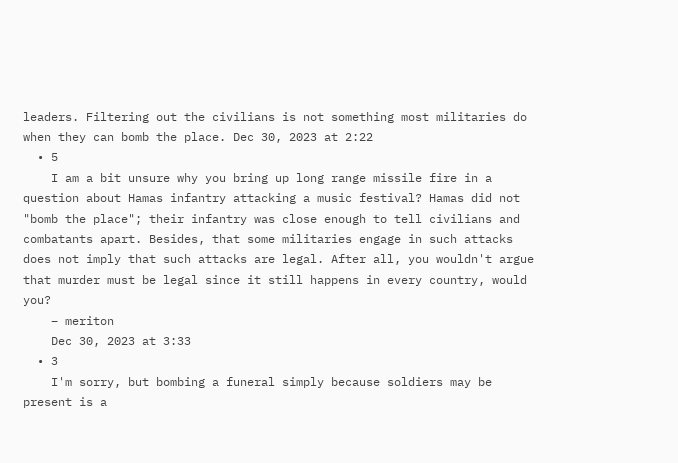leaders. Filtering out the civilians is not something most militaries do when they can bomb the place. Dec 30, 2023 at 2:22
  • 5
    I am a bit unsure why you bring up long range missile fire in a question about Hamas infantry attacking a music festival? Hamas did not "bomb the place"; their infantry was close enough to tell civilians and combatants apart. Besides, that some militaries engage in such attacks does not imply that such attacks are legal. After all, you wouldn't argue that murder must be legal since it still happens in every country, would you?
    – meriton
    Dec 30, 2023 at 3:33
  • 3
    I'm sorry, but bombing a funeral simply because soldiers may be present is a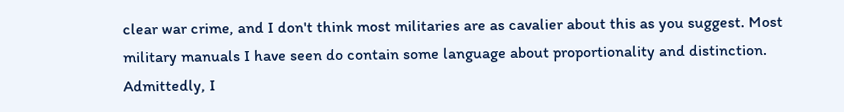clear war crime, and I don't think most militaries are as cavalier about this as you suggest. Most military manuals I have seen do contain some language about proportionality and distinction. Admittedly, I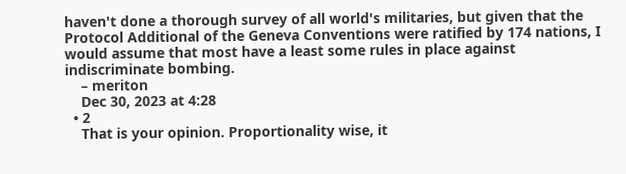haven't done a thorough survey of all world's militaries, but given that the Protocol Additional of the Geneva Conventions were ratified by 174 nations, I would assume that most have a least some rules in place against indiscriminate bombing.
    – meriton
    Dec 30, 2023 at 4:28
  • 2
    That is your opinion. Proportionality wise, it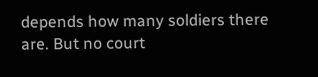depends how many soldiers there are. But no court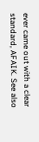ever came out with a clear standard, AFAIK. See also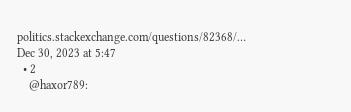politics.stackexchange.com/questions/82368/… Dec 30, 2023 at 5:47
  • 2
    @haxor789: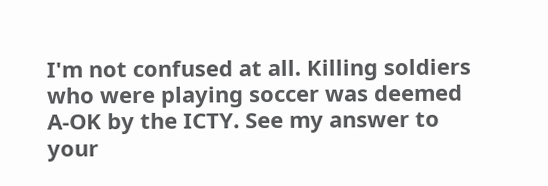I'm not confused at all. Killing soldiers who were playing soccer was deemed A-OK by the ICTY. See my answer to your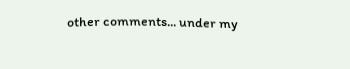other comments... under my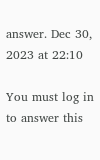answer. Dec 30, 2023 at 22:10

You must log in to answer this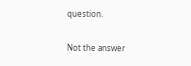question.

Not the answer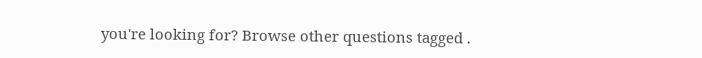you're looking for? Browse other questions tagged .